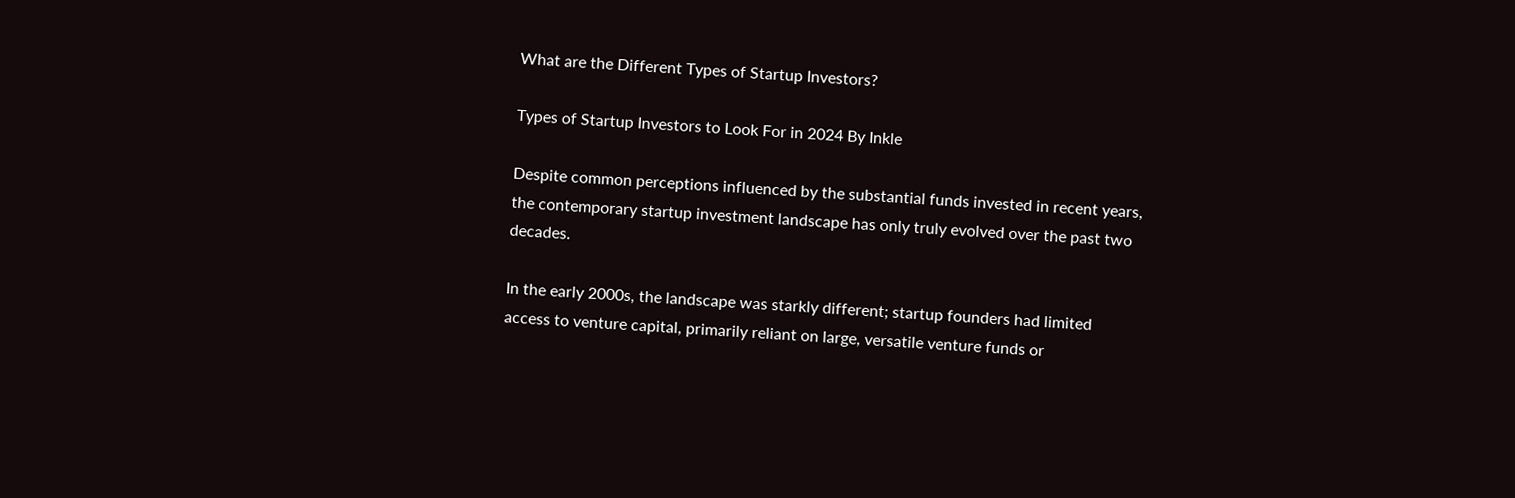What are the Different Types of Startup Investors?

Types of Startup Investors to Look For in 2024 By Inkle

Despite common perceptions influenced by the substantial funds invested in recent years, the contemporary startup investment landscape has only truly evolved over the past two decades.

In the early 2000s, the landscape was starkly different; startup founders had limited access to venture capital, primarily reliant on large, versatile venture funds or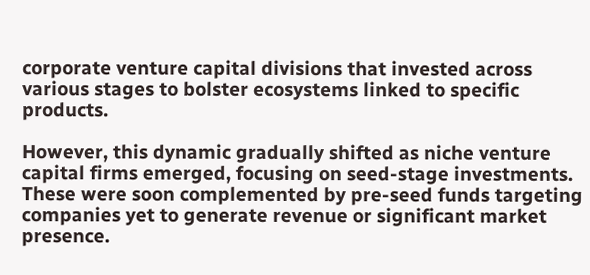corporate venture capital divisions that invested across various stages to bolster ecosystems linked to specific products.

However, this dynamic gradually shifted as niche venture capital firms emerged, focusing on seed-stage investments. These were soon complemented by pre-seed funds targeting companies yet to generate revenue or significant market presence.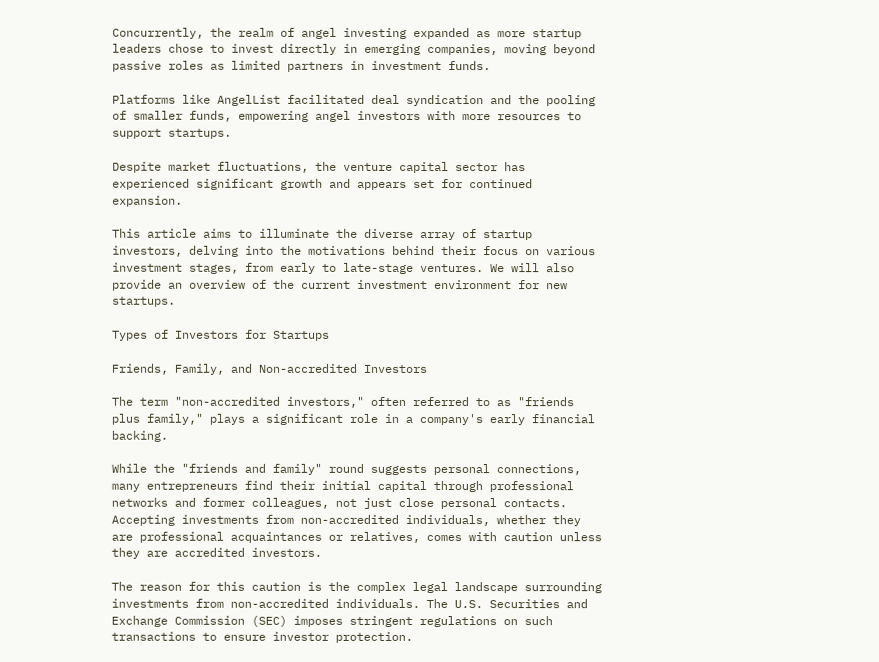Concurrently, the realm of angel investing expanded as more startup leaders chose to invest directly in emerging companies, moving beyond passive roles as limited partners in investment funds.

Platforms like AngelList facilitated deal syndication and the pooling of smaller funds, empowering angel investors with more resources to support startups.

Despite market fluctuations, the venture capital sector has experienced significant growth and appears set for continued expansion.

This article aims to illuminate the diverse array of startup investors, delving into the motivations behind their focus on various investment stages, from early to late-stage ventures. We will also provide an overview of the current investment environment for new startups.

Types of Investors for Startups

Friends, Family, and Non-accredited Investors

The term "non-accredited investors," often referred to as "friends plus family," plays a significant role in a company's early financial backing.

While the "friends and family" round suggests personal connections, many entrepreneurs find their initial capital through professional networks and former colleagues, not just close personal contacts. Accepting investments from non-accredited individuals, whether they are professional acquaintances or relatives, comes with caution unless they are accredited investors.

The reason for this caution is the complex legal landscape surrounding investments from non-accredited individuals. The U.S. Securities and Exchange Commission (SEC) imposes stringent regulations on such transactions to ensure investor protection.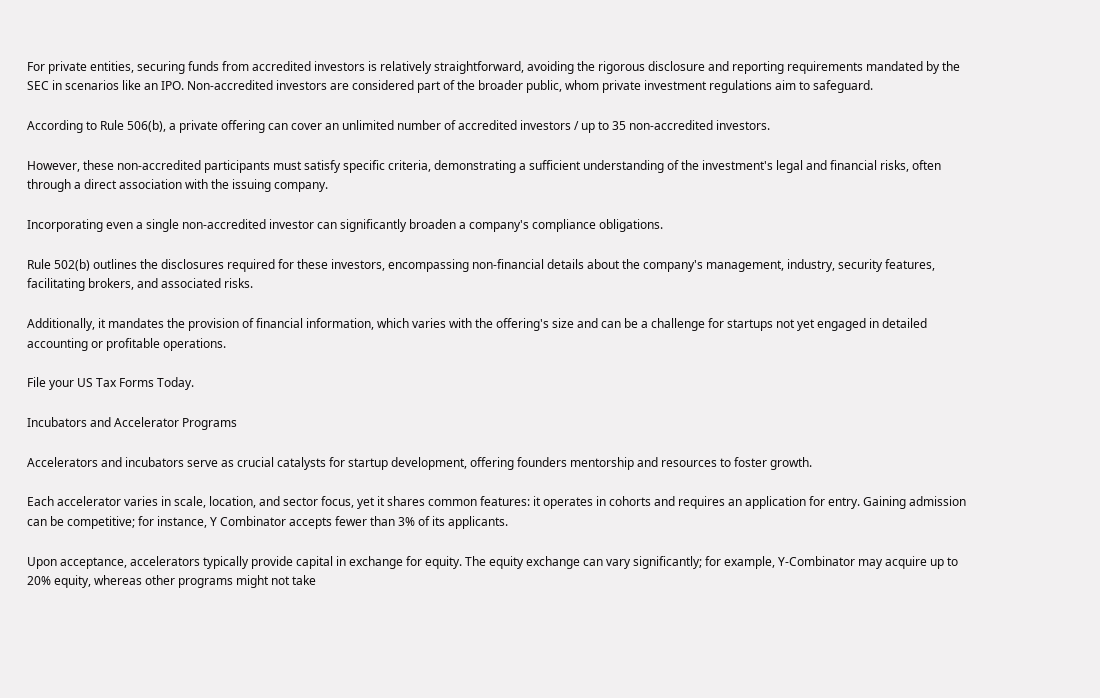For private entities, securing funds from accredited investors is relatively straightforward, avoiding the rigorous disclosure and reporting requirements mandated by the SEC in scenarios like an IPO. Non-accredited investors are considered part of the broader public, whom private investment regulations aim to safeguard.

According to Rule 506(b), a private offering can cover an unlimited number of accredited investors / up to 35 non-accredited investors.

However, these non-accredited participants must satisfy specific criteria, demonstrating a sufficient understanding of the investment's legal and financial risks, often through a direct association with the issuing company.

Incorporating even a single non-accredited investor can significantly broaden a company's compliance obligations.

Rule 502(b) outlines the disclosures required for these investors, encompassing non-financial details about the company's management, industry, security features, facilitating brokers, and associated risks.

Additionally, it mandates the provision of financial information, which varies with the offering's size and can be a challenge for startups not yet engaged in detailed accounting or profitable operations.

File your US Tax Forms Today.

Incubators and Accelerator Programs

Accelerators and incubators serve as crucial catalysts for startup development, offering founders mentorship and resources to foster growth.

Each accelerator varies in scale, location, and sector focus, yet it shares common features: it operates in cohorts and requires an application for entry. Gaining admission can be competitive; for instance, Y Combinator accepts fewer than 3% of its applicants.

Upon acceptance, accelerators typically provide capital in exchange for equity. The equity exchange can vary significantly; for example, Y-Combinator may acquire up to 20% equity, whereas other programs might not take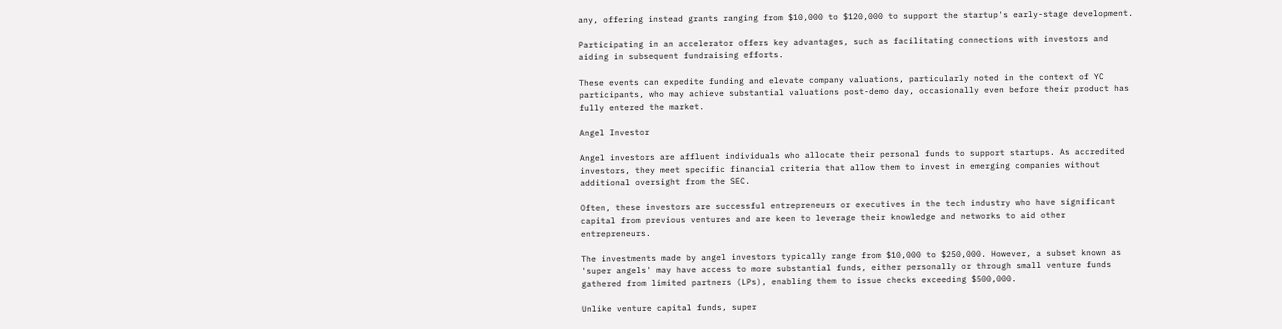any, offering instead grants ranging from $10,000 to $120,000 to support the startup's early-stage development.

Participating in an accelerator offers key advantages, such as facilitating connections with investors and aiding in subsequent fundraising efforts.

These events can expedite funding and elevate company valuations, particularly noted in the context of YC participants, who may achieve substantial valuations post-demo day, occasionally even before their product has fully entered the market.

Angel Investor

Angel investors are affluent individuals who allocate their personal funds to support startups. As accredited investors, they meet specific financial criteria that allow them to invest in emerging companies without additional oversight from the SEC.

Often, these investors are successful entrepreneurs or executives in the tech industry who have significant capital from previous ventures and are keen to leverage their knowledge and networks to aid other entrepreneurs.

The investments made by angel investors typically range from $10,000 to $250,000. However, a subset known as 'super angels' may have access to more substantial funds, either personally or through small venture funds gathered from limited partners (LPs), enabling them to issue checks exceeding $500,000.

Unlike venture capital funds, super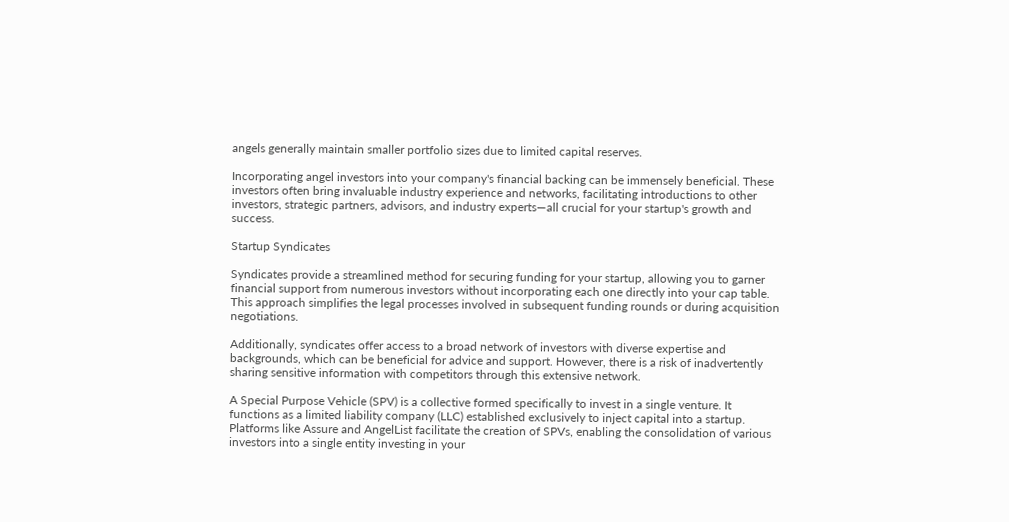angels generally maintain smaller portfolio sizes due to limited capital reserves.

Incorporating angel investors into your company's financial backing can be immensely beneficial. These investors often bring invaluable industry experience and networks, facilitating introductions to other investors, strategic partners, advisors, and industry experts—all crucial for your startup's growth and success.

Startup Syndicates

Syndicates provide a streamlined method for securing funding for your startup, allowing you to garner financial support from numerous investors without incorporating each one directly into your cap table. This approach simplifies the legal processes involved in subsequent funding rounds or during acquisition negotiations.

Additionally, syndicates offer access to a broad network of investors with diverse expertise and backgrounds, which can be beneficial for advice and support. However, there is a risk of inadvertently sharing sensitive information with competitors through this extensive network.

A Special Purpose Vehicle (SPV) is a collective formed specifically to invest in a single venture. It functions as a limited liability company (LLC) established exclusively to inject capital into a startup. Platforms like Assure and AngelList facilitate the creation of SPVs, enabling the consolidation of various investors into a single entity investing in your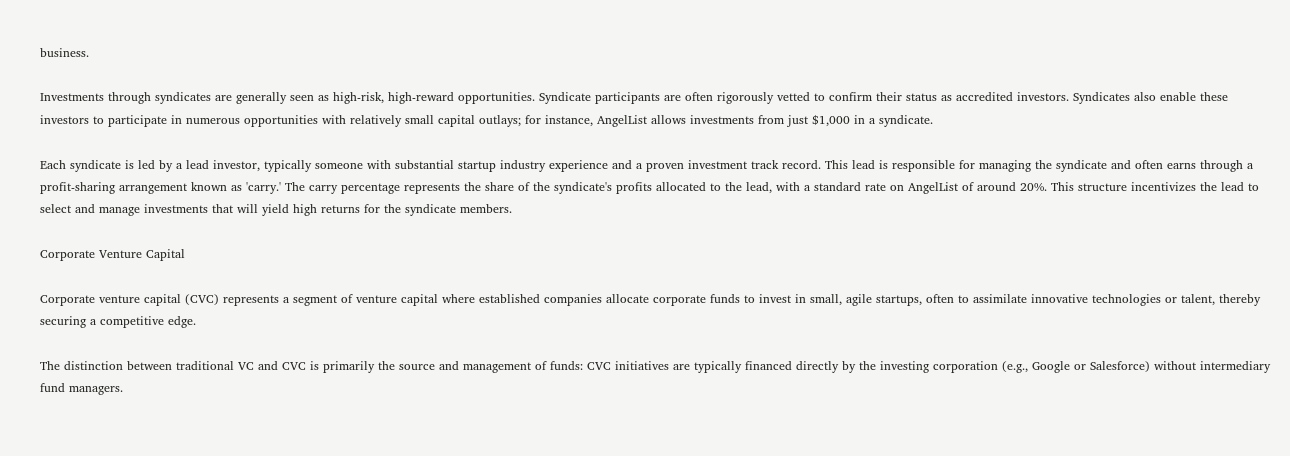business.

Investments through syndicates are generally seen as high-risk, high-reward opportunities. Syndicate participants are often rigorously vetted to confirm their status as accredited investors. Syndicates also enable these investors to participate in numerous opportunities with relatively small capital outlays; for instance, AngelList allows investments from just $1,000 in a syndicate.

Each syndicate is led by a lead investor, typically someone with substantial startup industry experience and a proven investment track record. This lead is responsible for managing the syndicate and often earns through a profit-sharing arrangement known as 'carry.' The carry percentage represents the share of the syndicate's profits allocated to the lead, with a standard rate on AngelList of around 20%. This structure incentivizes the lead to select and manage investments that will yield high returns for the syndicate members.

Corporate Venture Capital

Corporate venture capital (CVC) represents a segment of venture capital where established companies allocate corporate funds to invest in small, agile startups, often to assimilate innovative technologies or talent, thereby securing a competitive edge.

The distinction between traditional VC and CVC is primarily the source and management of funds: CVC initiatives are typically financed directly by the investing corporation (e.g., Google or Salesforce) without intermediary fund managers.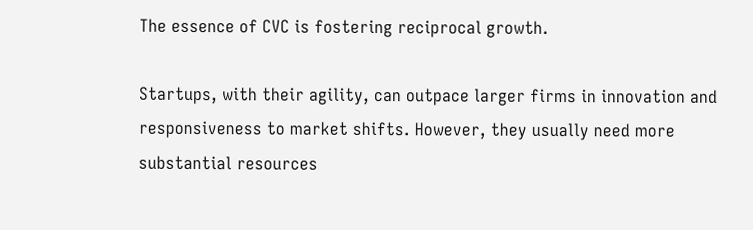The essence of CVC is fostering reciprocal growth.

Startups, with their agility, can outpace larger firms in innovation and responsiveness to market shifts. However, they usually need more substantial resources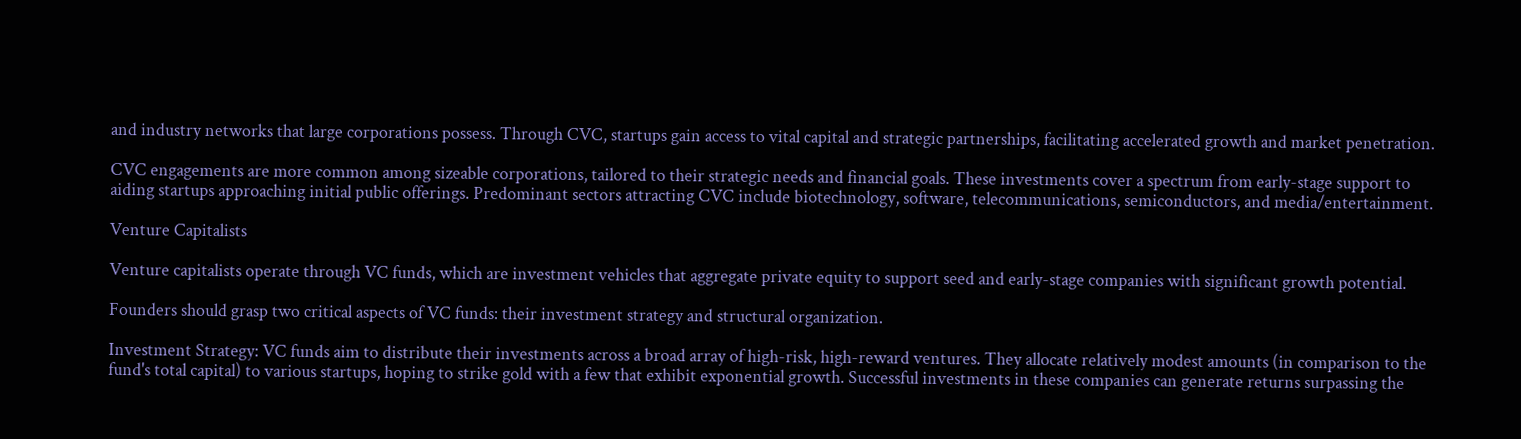and industry networks that large corporations possess. Through CVC, startups gain access to vital capital and strategic partnerships, facilitating accelerated growth and market penetration.

CVC engagements are more common among sizeable corporations, tailored to their strategic needs and financial goals. These investments cover a spectrum from early-stage support to aiding startups approaching initial public offerings. Predominant sectors attracting CVC include biotechnology, software, telecommunications, semiconductors, and media/entertainment.

Venture Capitalists

Venture capitalists operate through VC funds, which are investment vehicles that aggregate private equity to support seed and early-stage companies with significant growth potential.

Founders should grasp two critical aspects of VC funds: their investment strategy and structural organization.

Investment Strategy: VC funds aim to distribute their investments across a broad array of high-risk, high-reward ventures. They allocate relatively modest amounts (in comparison to the fund's total capital) to various startups, hoping to strike gold with a few that exhibit exponential growth. Successful investments in these companies can generate returns surpassing the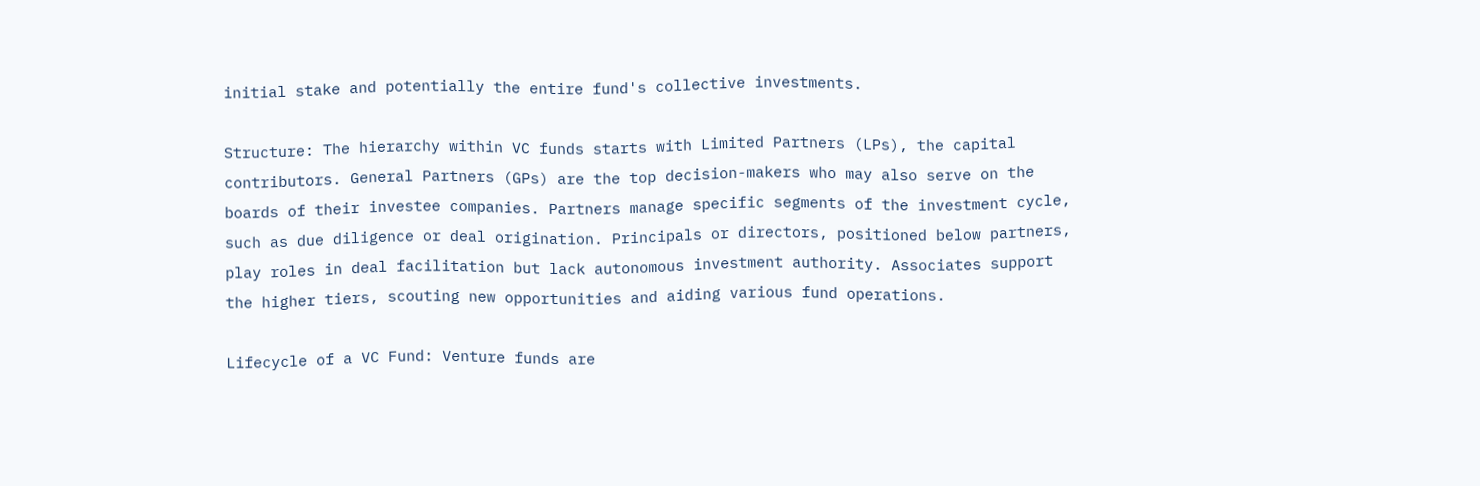initial stake and potentially the entire fund's collective investments.

Structure: The hierarchy within VC funds starts with Limited Partners (LPs), the capital contributors. General Partners (GPs) are the top decision-makers who may also serve on the boards of their investee companies. Partners manage specific segments of the investment cycle, such as due diligence or deal origination. Principals or directors, positioned below partners, play roles in deal facilitation but lack autonomous investment authority. Associates support the higher tiers, scouting new opportunities and aiding various fund operations.

Lifecycle of a VC Fund: Venture funds are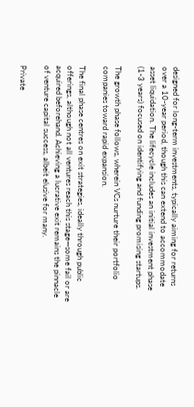designed for long-term investments, typically aiming for returns over a 10-year period, though this can extend to accommodate asset liquidation. The lifecycle includes an initial investment phase (1-3 years) focused on identifying and funding promising startups.

The growth phase follows, wherein VCs nurture their portfolio companies toward rapid expansion.

The final phase centres on exit strategies, ideally through public offerings, although not all ventures reach this stage—some fail or are acquired beforehand. Achieving a lucrative exit remains the pinnacle of venture capital success, albeit elusive for many.

Private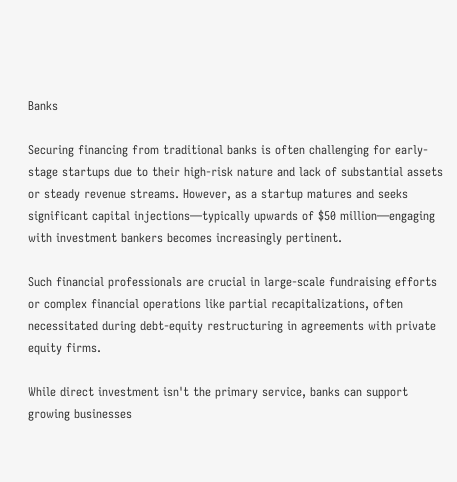Banks

Securing financing from traditional banks is often challenging for early-stage startups due to their high-risk nature and lack of substantial assets or steady revenue streams. However, as a startup matures and seeks significant capital injections—typically upwards of $50 million—engaging with investment bankers becomes increasingly pertinent.

Such financial professionals are crucial in large-scale fundraising efforts or complex financial operations like partial recapitalizations, often necessitated during debt-equity restructuring in agreements with private equity firms.

While direct investment isn't the primary service, banks can support growing businesses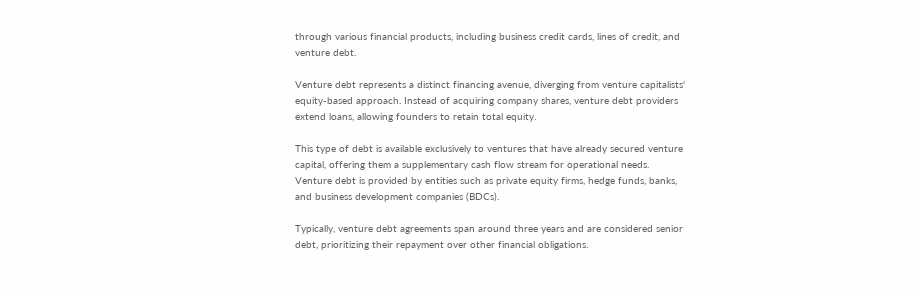through various financial products, including business credit cards, lines of credit, and venture debt.

Venture debt represents a distinct financing avenue, diverging from venture capitalists' equity-based approach. Instead of acquiring company shares, venture debt providers extend loans, allowing founders to retain total equity.

This type of debt is available exclusively to ventures that have already secured venture capital, offering them a supplementary cash flow stream for operational needs. Venture debt is provided by entities such as private equity firms, hedge funds, banks, and business development companies (BDCs).

Typically, venture debt agreements span around three years and are considered senior debt, prioritizing their repayment over other financial obligations.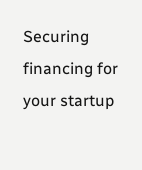Securing financing for your startup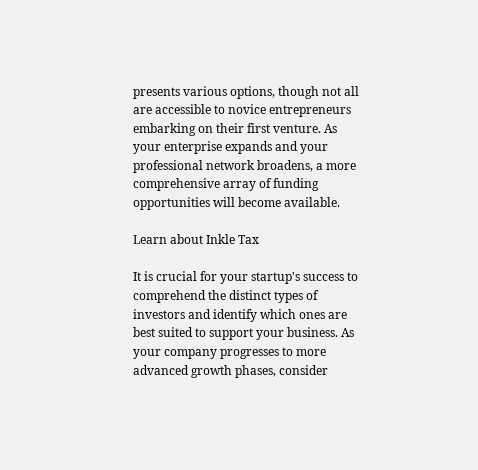presents various options, though not all are accessible to novice entrepreneurs embarking on their first venture. As your enterprise expands and your professional network broadens, a more comprehensive array of funding opportunities will become available.

Learn about Inkle Tax

It is crucial for your startup's success to comprehend the distinct types of investors and identify which ones are best suited to support your business. As your company progresses to more advanced growth phases, consider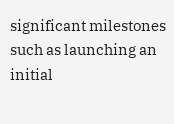significant milestones such as launching an initial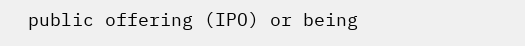public offering (IPO) or being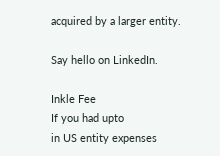acquired by a larger entity.

Say hello on LinkedIn.

Inkle Fee
If you had upto
in US entity expenses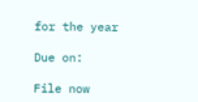for the year

Due on:

File now